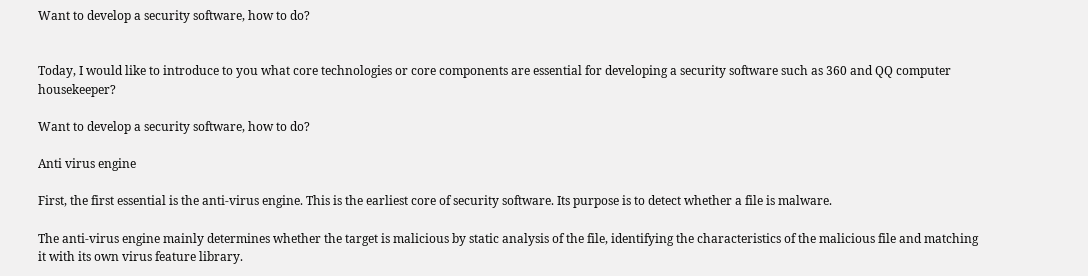Want to develop a security software, how to do?


Today, I would like to introduce to you what core technologies or core components are essential for developing a security software such as 360 and QQ computer housekeeper?

Want to develop a security software, how to do?

Anti virus engine

First, the first essential is the anti-virus engine. This is the earliest core of security software. Its purpose is to detect whether a file is malware.

The anti-virus engine mainly determines whether the target is malicious by static analysis of the file, identifying the characteristics of the malicious file and matching it with its own virus feature library.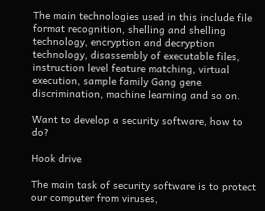The main technologies used in this include file format recognition, shelling and shelling technology, encryption and decryption technology, disassembly of executable files, instruction level feature matching, virtual execution, sample family Gang gene discrimination, machine learning and so on.

Want to develop a security software, how to do?

Hook drive

The main task of security software is to protect our computer from viruses,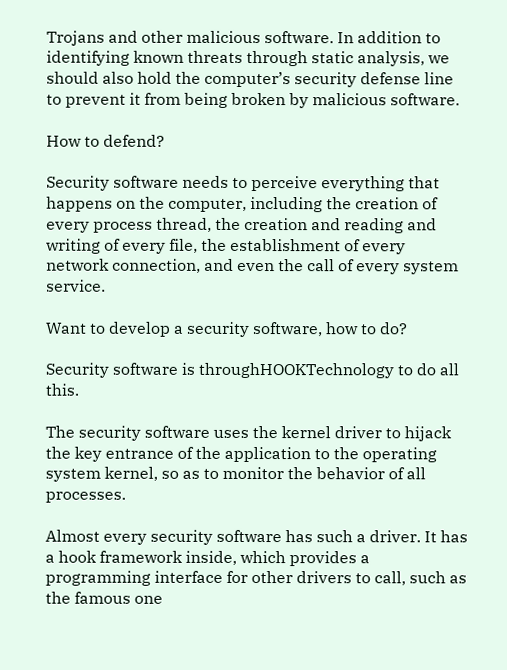Trojans and other malicious software. In addition to identifying known threats through static analysis, we should also hold the computer’s security defense line to prevent it from being broken by malicious software.

How to defend?

Security software needs to perceive everything that happens on the computer, including the creation of every process thread, the creation and reading and writing of every file, the establishment of every network connection, and even the call of every system service.

Want to develop a security software, how to do?

Security software is throughHOOKTechnology to do all this.

The security software uses the kernel driver to hijack the key entrance of the application to the operating system kernel, so as to monitor the behavior of all processes.

Almost every security software has such a driver. It has a hook framework inside, which provides a programming interface for other drivers to call, such as the famous one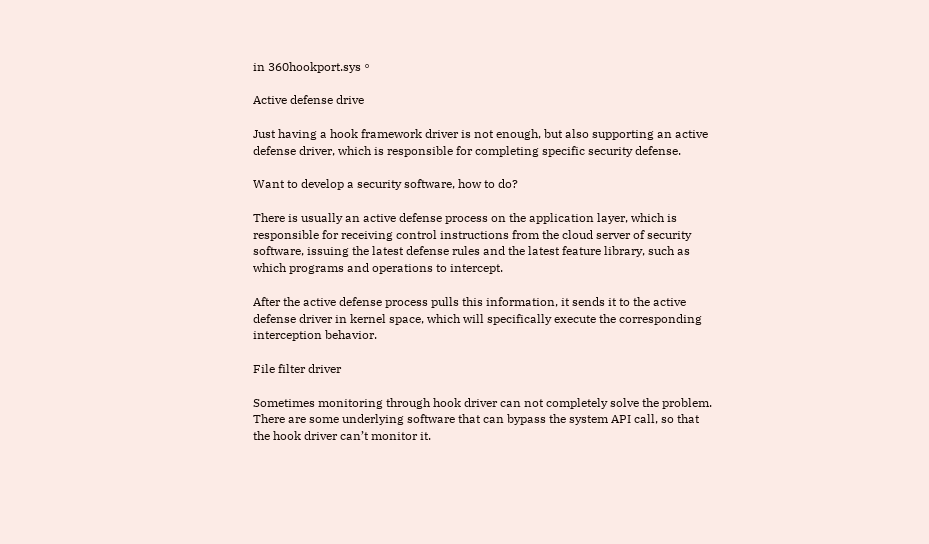in 360hookport.sys。

Active defense drive

Just having a hook framework driver is not enough, but also supporting an active defense driver, which is responsible for completing specific security defense.

Want to develop a security software, how to do?

There is usually an active defense process on the application layer, which is responsible for receiving control instructions from the cloud server of security software, issuing the latest defense rules and the latest feature library, such as which programs and operations to intercept.

After the active defense process pulls this information, it sends it to the active defense driver in kernel space, which will specifically execute the corresponding interception behavior.

File filter driver

Sometimes monitoring through hook driver can not completely solve the problem. There are some underlying software that can bypass the system API call, so that the hook driver can’t monitor it.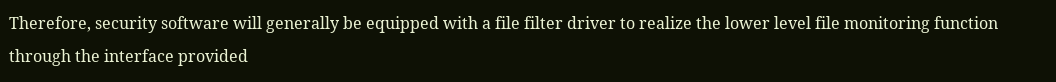Therefore, security software will generally be equipped with a file filter driver to realize the lower level file monitoring function through the interface provided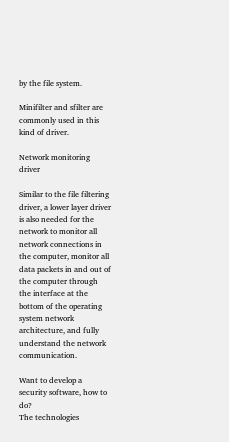by the file system.

Minifilter and sfilter are commonly used in this kind of driver.

Network monitoring driver

Similar to the file filtering driver, a lower layer driver is also needed for the network to monitor all network connections in the computer, monitor all data packets in and out of the computer through the interface at the bottom of the operating system network architecture, and fully understand the network communication.

Want to develop a security software, how to do?
The technologies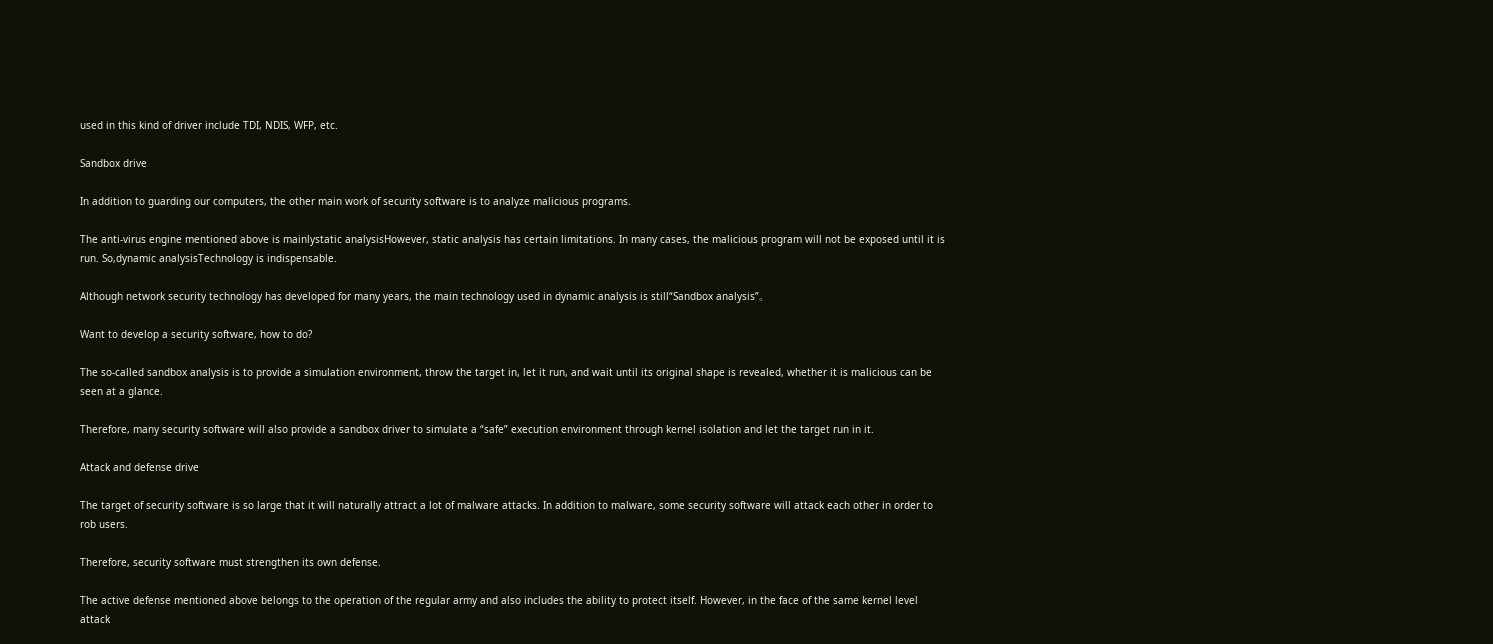used in this kind of driver include TDI, NDIS, WFP, etc.

Sandbox drive

In addition to guarding our computers, the other main work of security software is to analyze malicious programs.

The anti-virus engine mentioned above is mainlystatic analysisHowever, static analysis has certain limitations. In many cases, the malicious program will not be exposed until it is run. So,dynamic analysisTechnology is indispensable.

Although network security technology has developed for many years, the main technology used in dynamic analysis is still“Sandbox analysis”。

Want to develop a security software, how to do?

The so-called sandbox analysis is to provide a simulation environment, throw the target in, let it run, and wait until its original shape is revealed, whether it is malicious can be seen at a glance.

Therefore, many security software will also provide a sandbox driver to simulate a “safe” execution environment through kernel isolation and let the target run in it.

Attack and defense drive

The target of security software is so large that it will naturally attract a lot of malware attacks. In addition to malware, some security software will attack each other in order to rob users.

Therefore, security software must strengthen its own defense.

The active defense mentioned above belongs to the operation of the regular army and also includes the ability to protect itself. However, in the face of the same kernel level attack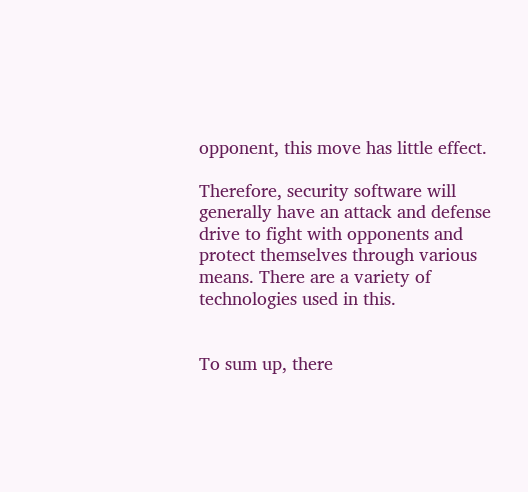opponent, this move has little effect.

Therefore, security software will generally have an attack and defense drive to fight with opponents and protect themselves through various means. There are a variety of technologies used in this.


To sum up, there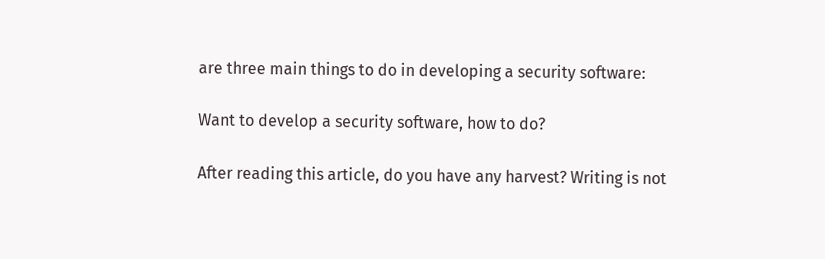are three main things to do in developing a security software:

Want to develop a security software, how to do?

After reading this article, do you have any harvest? Writing is not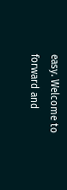easy. Welcome to forward and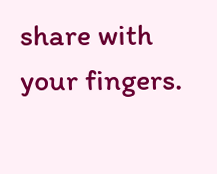share with your fingers.